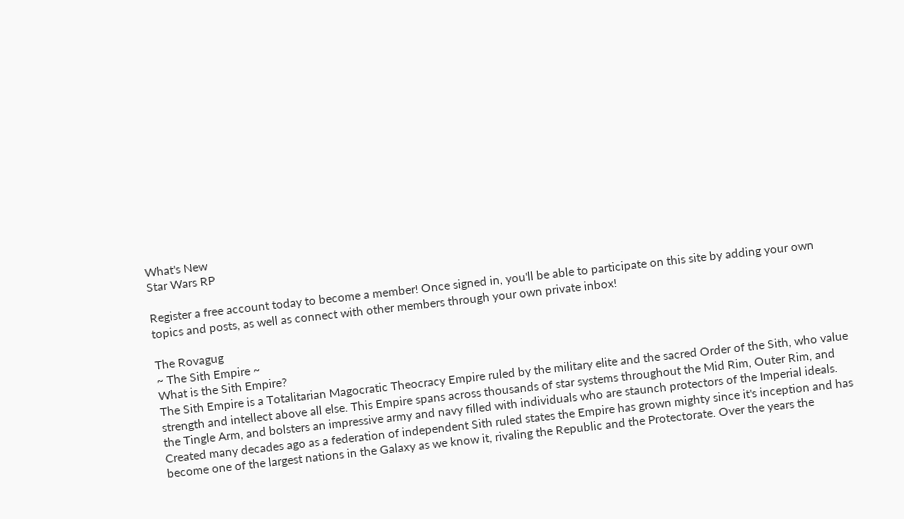What's New
Star Wars RP

Register a free account today to become a member! Once signed in, you'll be able to participate on this site by adding your own topics and posts, as well as connect with other members through your own private inbox!

The Rovagug
~ The Sith Empire ~
What is the Sith Empire?
The Sith Empire is a Totalitarian Magocratic Theocracy Empire ruled by the military elite and the sacred Order of the Sith, who value strength and intellect above all else. This Empire spans across thousands of star systems throughout the Mid Rim, Outer Rim, and the Tingle Arm, and bolsters an impressive army and navy filled with individuals who are staunch protectors of the Imperial ideals. Created many decades ago as a federation of independent Sith ruled states the Empire has grown mighty since it's inception and has become one of the largest nations in the Galaxy as we know it, rivaling the Republic and the Protectorate. Over the years the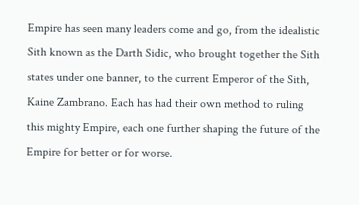Empire has seen many leaders come and go, from the idealistic Sith known as the Darth Sidic, who brought together the Sith states under one banner, to the current Emperor of the Sith, Kaine Zambrano. Each has had their own method to ruling this mighty Empire, each one further shaping the future of the Empire for better or for worse.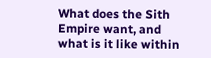What does the Sith Empire want, and what is it like within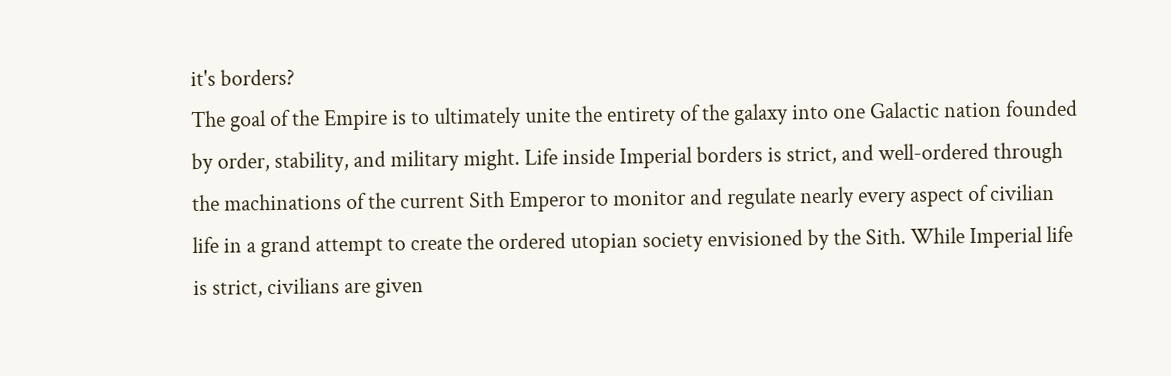it's borders?
The goal of the Empire is to ultimately unite the entirety of the galaxy into one Galactic nation founded by order, stability, and military might. Life inside Imperial borders is strict, and well-ordered through the machinations of the current Sith Emperor to monitor and regulate nearly every aspect of civilian life in a grand attempt to create the ordered utopian society envisioned by the Sith. While Imperial life is strict, civilians are given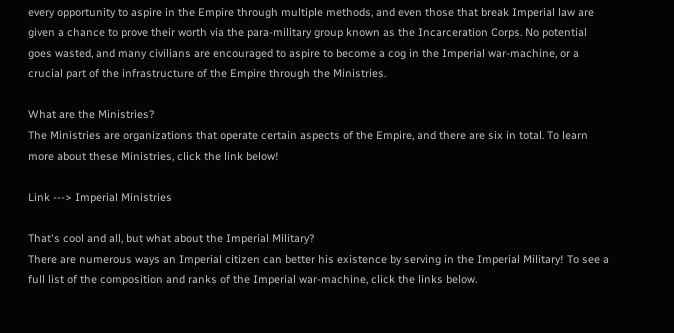every opportunity to aspire in the Empire through multiple methods, and even those that break Imperial law are given a chance to prove their worth via the para-military group known as the Incarceration Corps. No potential goes wasted, and many civilians are encouraged to aspire to become a cog in the Imperial war-machine, or a crucial part of the infrastructure of the Empire through the Ministries.

What are the Ministries?
The Ministries are organizations that operate certain aspects of the Empire, and there are six in total. To learn more about these Ministries, click the link below!

Link ---> Imperial Ministries

That's cool and all, but what about the Imperial Military?
There are numerous ways an Imperial citizen can better his existence by serving in the Imperial Military! To see a full list of the composition and ranks of the Imperial war-machine, click the links below.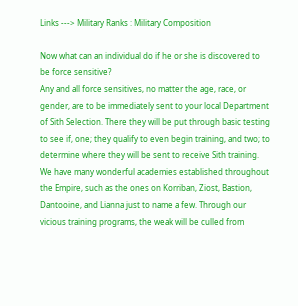Links ---> Military Ranks : Military Composition

Now what can an individual do if he or she is discovered to be force sensitive?
Any and all force sensitives, no matter the age, race, or gender, are to be immediately sent to your local Department of Sith Selection. There they will be put through basic testing to see if, one; they qualify to even begin training, and two; to determine where they will be sent to receive Sith training. We have many wonderful academies established throughout the Empire, such as the ones on Korriban, Ziost, Bastion, Dantooine, and Lianna just to name a few. Through our vicious training programs, the weak will be culled from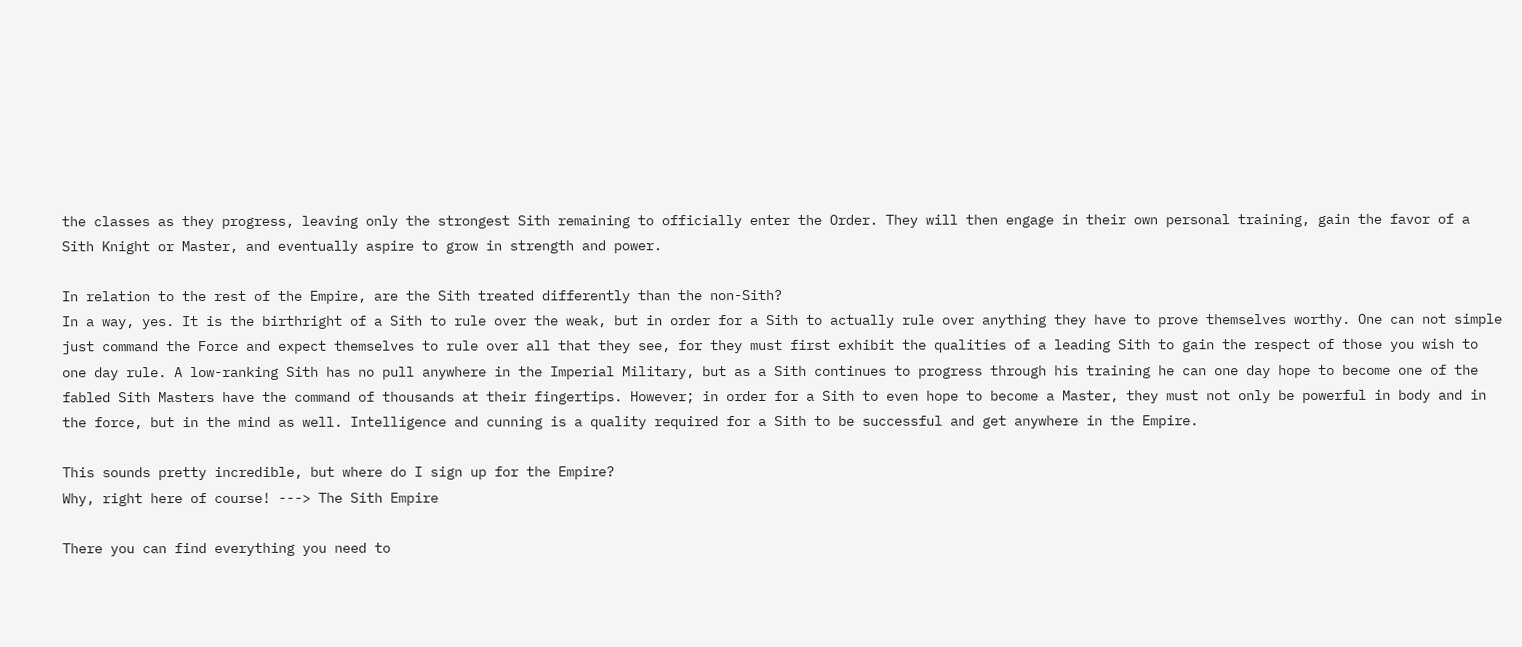the classes as they progress, leaving only the strongest Sith remaining to officially enter the Order. They will then engage in their own personal training, gain the favor of a Sith Knight or Master, and eventually aspire to grow in strength and power.

In relation to the rest of the Empire, are the Sith treated differently than the non-Sith?
In a way, yes. It is the birthright of a Sith to rule over the weak, but in order for a Sith to actually rule over anything they have to prove themselves worthy. One can not simple just command the Force and expect themselves to rule over all that they see, for they must first exhibit the qualities of a leading Sith to gain the respect of those you wish to one day rule. A low-ranking Sith has no pull anywhere in the Imperial Military, but as a Sith continues to progress through his training he can one day hope to become one of the fabled Sith Masters have the command of thousands at their fingertips. However; in order for a Sith to even hope to become a Master, they must not only be powerful in body and in the force, but in the mind as well. Intelligence and cunning is a quality required for a Sith to be successful and get anywhere in the Empire.

This sounds pretty incredible, but where do I sign up for the Empire?
Why, right here of course! ---> The Sith Empire

There you can find everything you need to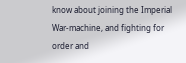know about joining the Imperial War-machine, and fighting for order and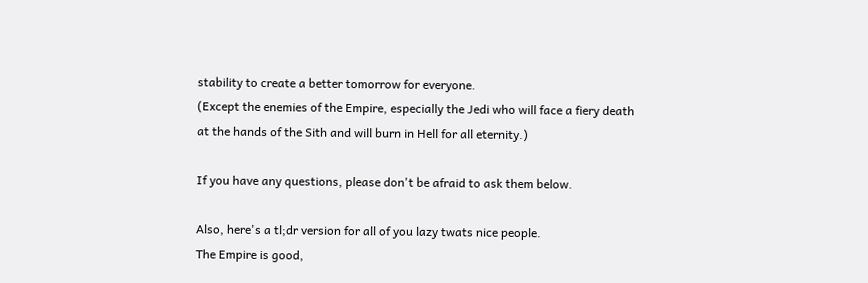stability to create a better tomorrow for everyone.
(Except the enemies of the Empire, especially the Jedi who will face a fiery death at the hands of the Sith and will burn in Hell for all eternity.)

If you have any questions, please don't be afraid to ask them below.

Also, here's a tl;dr version for all of you lazy twats nice people.
The Empire is good,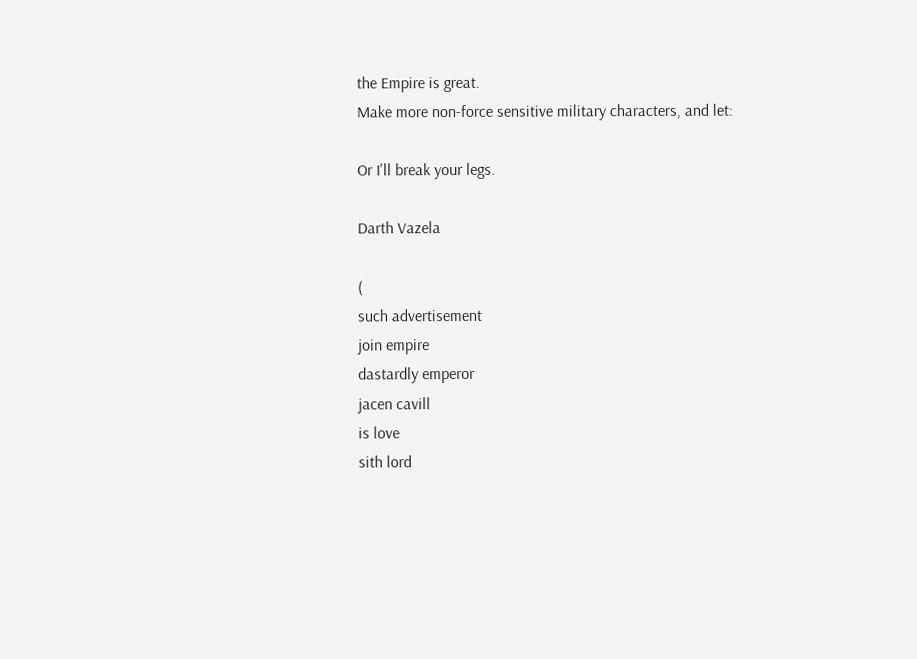the Empire is great.
Make more non-force sensitive military characters, and let:

Or I'll break your legs.

Darth Vazela

(
such advertisement
join empire
dastardly emperor
jacen cavill
is love
sith lord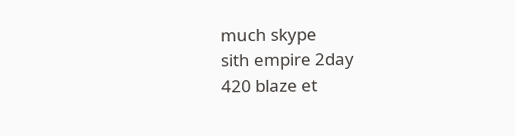much skype
sith empire 2day
420 blaze et